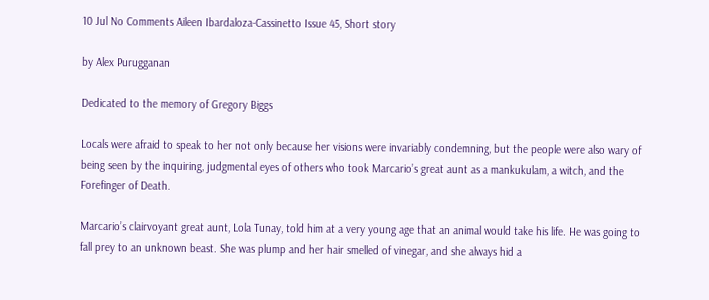10 Jul No Comments Aileen Ibardaloza-Cassinetto Issue 45, Short story

by Alex Purugganan

Dedicated to the memory of Gregory Biggs

Locals were afraid to speak to her not only because her visions were invariably condemning, but the people were also wary of being seen by the inquiring, judgmental eyes of others who took Marcario’s great aunt as a mankukulam, a witch, and the Forefinger of Death.

Marcario’s clairvoyant great aunt, Lola Tunay, told him at a very young age that an animal would take his life. He was going to fall prey to an unknown beast. She was plump and her hair smelled of vinegar, and she always hid a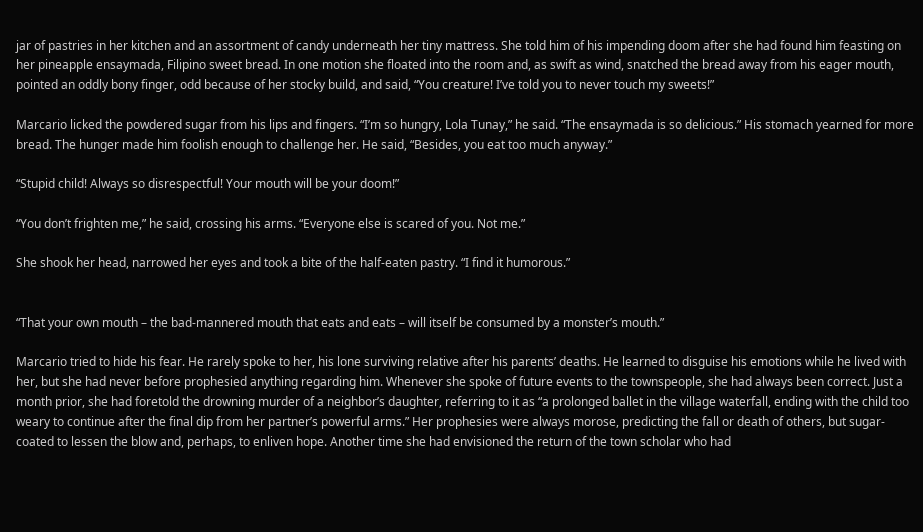jar of pastries in her kitchen and an assortment of candy underneath her tiny mattress. She told him of his impending doom after she had found him feasting on her pineapple ensaymada, Filipino sweet bread. In one motion she floated into the room and, as swift as wind, snatched the bread away from his eager mouth, pointed an oddly bony finger, odd because of her stocky build, and said, “You creature! I’ve told you to never touch my sweets!”

Marcario licked the powdered sugar from his lips and fingers. “I’m so hungry, Lola Tunay,” he said. “The ensaymada is so delicious.” His stomach yearned for more bread. The hunger made him foolish enough to challenge her. He said, “Besides, you eat too much anyway.”

“Stupid child! Always so disrespectful! Your mouth will be your doom!”

“You don’t frighten me,” he said, crossing his arms. “Everyone else is scared of you. Not me.”

She shook her head, narrowed her eyes and took a bite of the half-eaten pastry. “I find it humorous.”


“That your own mouth – the bad-mannered mouth that eats and eats – will itself be consumed by a monster’s mouth.”

Marcario tried to hide his fear. He rarely spoke to her, his lone surviving relative after his parents’ deaths. He learned to disguise his emotions while he lived with her, but she had never before prophesied anything regarding him. Whenever she spoke of future events to the townspeople, she had always been correct. Just a month prior, she had foretold the drowning murder of a neighbor’s daughter, referring to it as “a prolonged ballet in the village waterfall, ending with the child too weary to continue after the final dip from her partner’s powerful arms.” Her prophesies were always morose, predicting the fall or death of others, but sugar-coated to lessen the blow and, perhaps, to enliven hope. Another time she had envisioned the return of the town scholar who had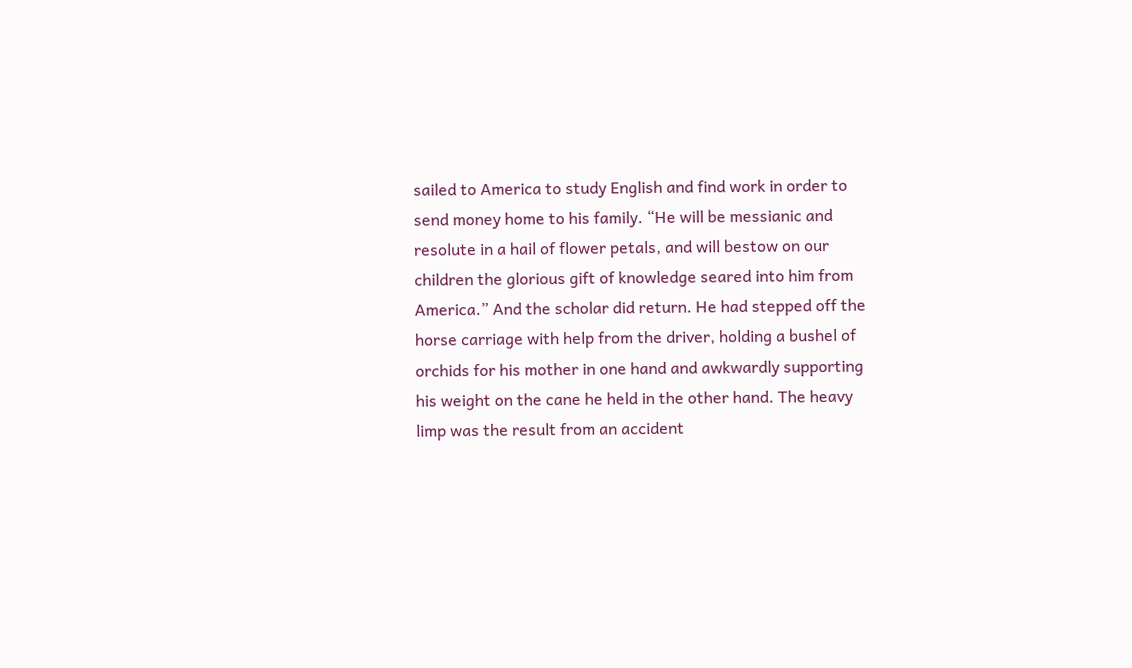sailed to America to study English and find work in order to send money home to his family. “He will be messianic and resolute in a hail of flower petals, and will bestow on our children the glorious gift of knowledge seared into him from America.” And the scholar did return. He had stepped off the horse carriage with help from the driver, holding a bushel of orchids for his mother in one hand and awkwardly supporting his weight on the cane he held in the other hand. The heavy limp was the result from an accident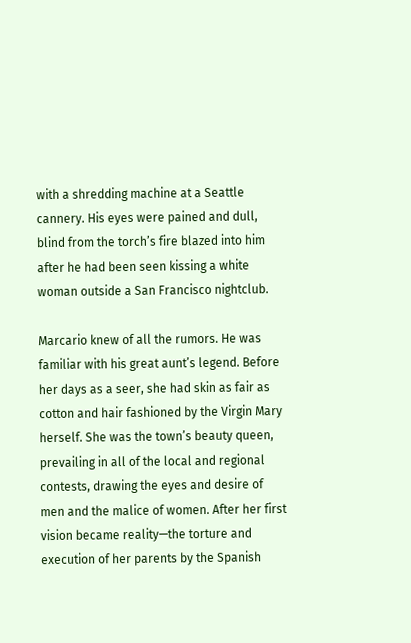with a shredding machine at a Seattle cannery. His eyes were pained and dull, blind from the torch’s fire blazed into him after he had been seen kissing a white woman outside a San Francisco nightclub.

Marcario knew of all the rumors. He was familiar with his great aunt’s legend. Before her days as a seer, she had skin as fair as cotton and hair fashioned by the Virgin Mary herself. She was the town’s beauty queen, prevailing in all of the local and regional contests, drawing the eyes and desire of men and the malice of women. After her first vision became reality—the torture and execution of her parents by the Spanish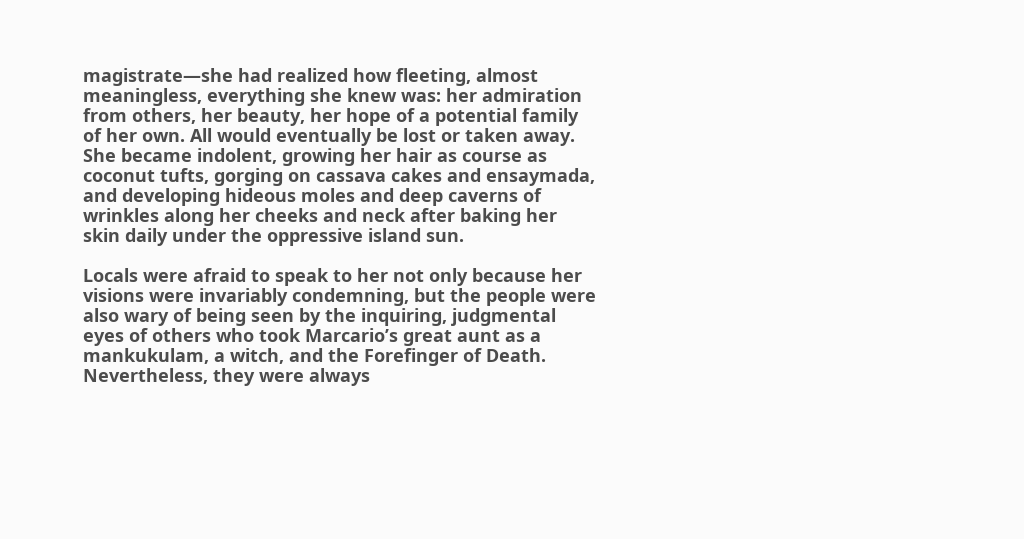magistrate—she had realized how fleeting, almost meaningless, everything she knew was: her admiration from others, her beauty, her hope of a potential family of her own. All would eventually be lost or taken away. She became indolent, growing her hair as course as coconut tufts, gorging on cassava cakes and ensaymada, and developing hideous moles and deep caverns of wrinkles along her cheeks and neck after baking her skin daily under the oppressive island sun.

Locals were afraid to speak to her not only because her visions were invariably condemning, but the people were also wary of being seen by the inquiring, judgmental eyes of others who took Marcario’s great aunt as a mankukulam, a witch, and the Forefinger of Death. Nevertheless, they were always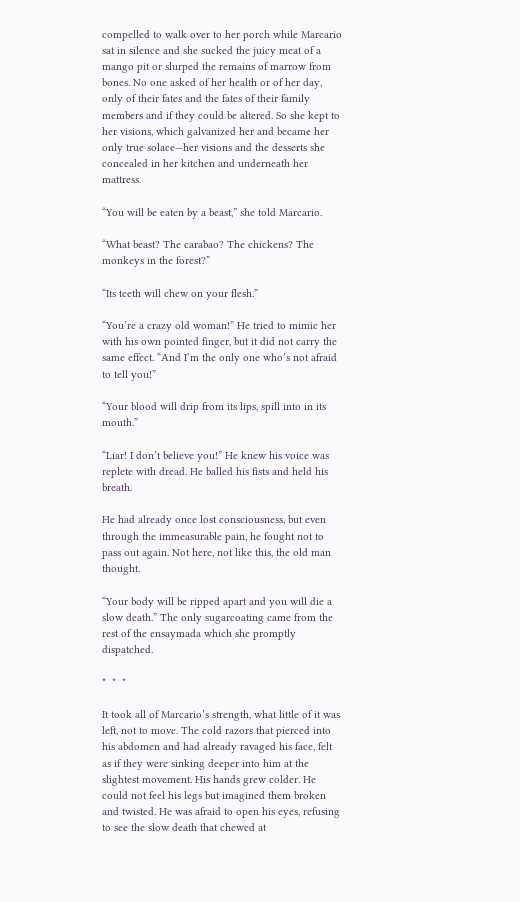compelled to walk over to her porch while Marcario sat in silence and she sucked the juicy meat of a mango pit or slurped the remains of marrow from bones. No one asked of her health or of her day, only of their fates and the fates of their family members and if they could be altered. So she kept to her visions, which galvanized her and became her only true solace—her visions and the desserts she concealed in her kitchen and underneath her mattress.

“You will be eaten by a beast,” she told Marcario.

“What beast? The carabao? The chickens? The monkeys in the forest?”

“Its teeth will chew on your flesh.”

“You’re a crazy old woman!” He tried to mimic her with his own pointed finger, but it did not carry the same effect. “And I’m the only one who’s not afraid to tell you!”

“Your blood will drip from its lips, spill into in its mouth.”

“Liar! I don’t believe you!” He knew his voice was replete with dread. He balled his fists and held his breath.

He had already once lost consciousness, but even through the immeasurable pain, he fought not to pass out again. Not here, not like this, the old man thought.

“Your body will be ripped apart and you will die a slow death.” The only sugarcoating came from the rest of the ensaymada which she promptly dispatched.

*  *  *

It took all of Marcario’s strength, what little of it was left, not to move. The cold razors that pierced into his abdomen and had already ravaged his face, felt as if they were sinking deeper into him at the slightest movement. His hands grew colder. He could not feel his legs but imagined them broken and twisted. He was afraid to open his eyes, refusing to see the slow death that chewed at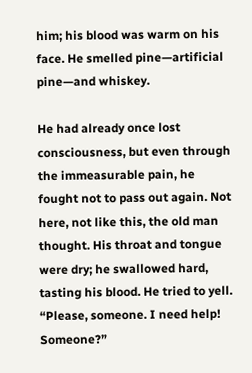him; his blood was warm on his face. He smelled pine—artificial pine—and whiskey.

He had already once lost consciousness, but even through the immeasurable pain, he fought not to pass out again. Not here, not like this, the old man thought. His throat and tongue were dry; he swallowed hard, tasting his blood. He tried to yell. “Please, someone. I need help! Someone?”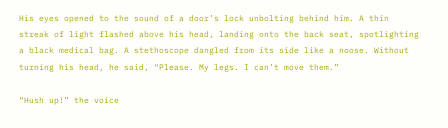His eyes opened to the sound of a door’s lock unbolting behind him. A thin streak of light flashed above his head, landing onto the back seat, spotlighting a black medical bag. A stethoscope dangled from its side like a noose. Without turning his head, he said, “Please. My legs. I can’t move them.”

“Hush up!” the voice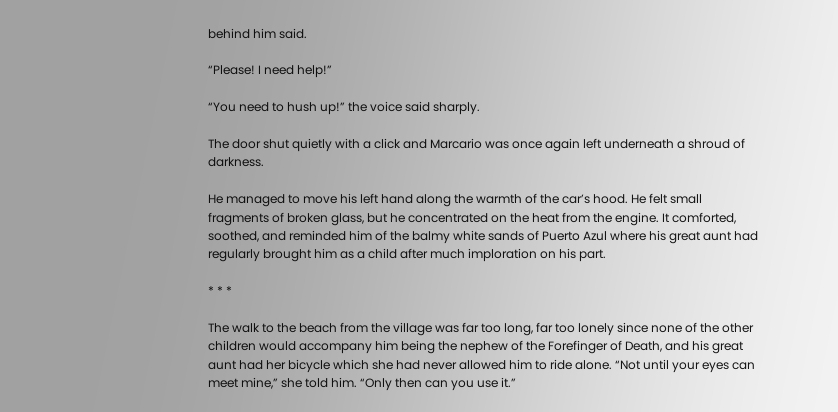behind him said.

“Please! I need help!”

“You need to hush up!” the voice said sharply.

The door shut quietly with a click and Marcario was once again left underneath a shroud of darkness.

He managed to move his left hand along the warmth of the car’s hood. He felt small fragments of broken glass, but he concentrated on the heat from the engine. It comforted, soothed, and reminded him of the balmy white sands of Puerto Azul where his great aunt had regularly brought him as a child after much imploration on his part.

* * *

The walk to the beach from the village was far too long, far too lonely since none of the other children would accompany him being the nephew of the Forefinger of Death, and his great aunt had her bicycle which she had never allowed him to ride alone. “Not until your eyes can meet mine,” she told him. “Only then can you use it.”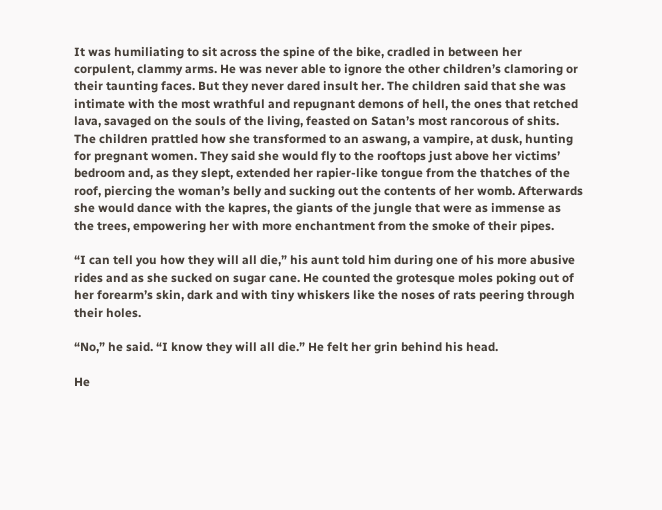It was humiliating to sit across the spine of the bike, cradled in between her corpulent, clammy arms. He was never able to ignore the other children’s clamoring or their taunting faces. But they never dared insult her. The children said that she was intimate with the most wrathful and repugnant demons of hell, the ones that retched lava, savaged on the souls of the living, feasted on Satan’s most rancorous of shits. The children prattled how she transformed to an aswang, a vampire, at dusk, hunting for pregnant women. They said she would fly to the rooftops just above her victims’ bedroom and, as they slept, extended her rapier-like tongue from the thatches of the roof, piercing the woman’s belly and sucking out the contents of her womb. Afterwards she would dance with the kapres, the giants of the jungle that were as immense as the trees, empowering her with more enchantment from the smoke of their pipes.

“I can tell you how they will all die,” his aunt told him during one of his more abusive rides and as she sucked on sugar cane. He counted the grotesque moles poking out of her forearm’s skin, dark and with tiny whiskers like the noses of rats peering through their holes.

“No,” he said. “I know they will all die.” He felt her grin behind his head.

He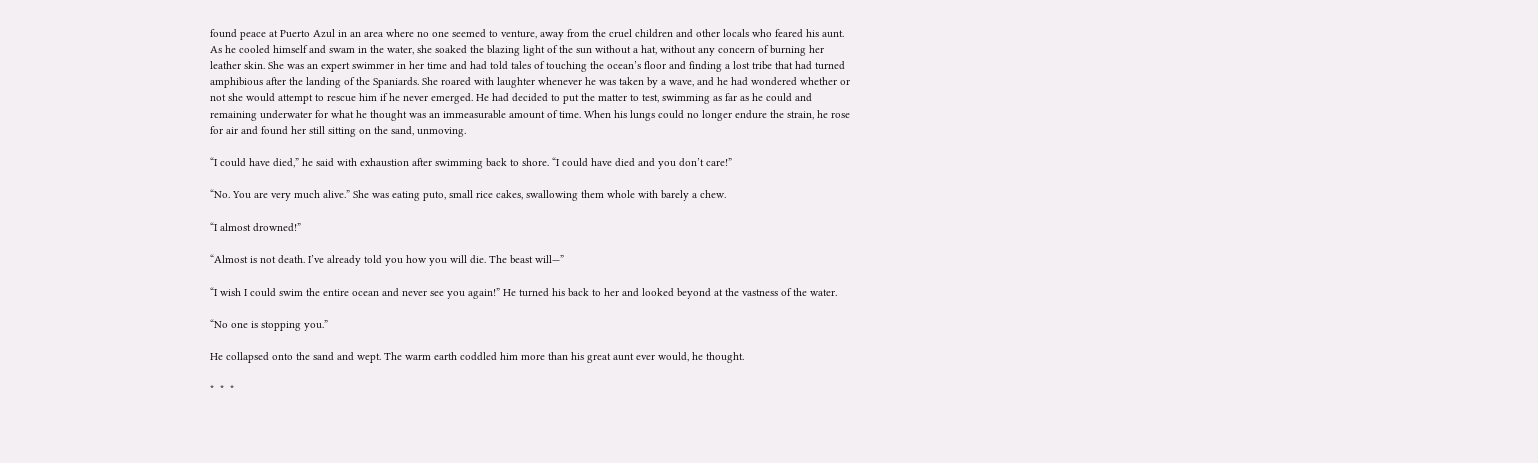found peace at Puerto Azul in an area where no one seemed to venture, away from the cruel children and other locals who feared his aunt. As he cooled himself and swam in the water, she soaked the blazing light of the sun without a hat, without any concern of burning her leather skin. She was an expert swimmer in her time and had told tales of touching the ocean’s floor and finding a lost tribe that had turned amphibious after the landing of the Spaniards. She roared with laughter whenever he was taken by a wave, and he had wondered whether or not she would attempt to rescue him if he never emerged. He had decided to put the matter to test, swimming as far as he could and remaining underwater for what he thought was an immeasurable amount of time. When his lungs could no longer endure the strain, he rose for air and found her still sitting on the sand, unmoving.

“I could have died,” he said with exhaustion after swimming back to shore. “I could have died and you don’t care!”

“No. You are very much alive.” She was eating puto, small rice cakes, swallowing them whole with barely a chew.

“I almost drowned!”

“Almost is not death. I’ve already told you how you will die. The beast will—”

“I wish I could swim the entire ocean and never see you again!” He turned his back to her and looked beyond at the vastness of the water.

“No one is stopping you.”

He collapsed onto the sand and wept. The warm earth coddled him more than his great aunt ever would, he thought.

*  *  *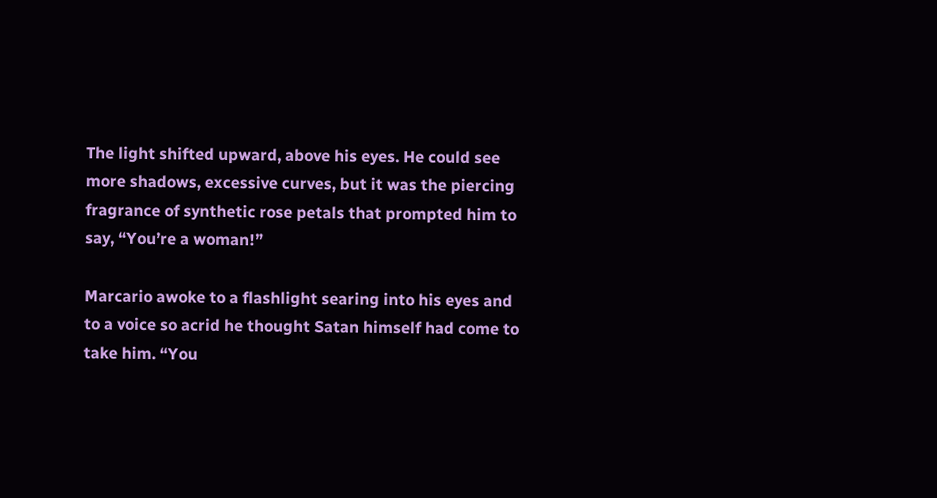The light shifted upward, above his eyes. He could see more shadows, excessive curves, but it was the piercing fragrance of synthetic rose petals that prompted him to say, “You’re a woman!”

Marcario awoke to a flashlight searing into his eyes and to a voice so acrid he thought Satan himself had come to take him. “You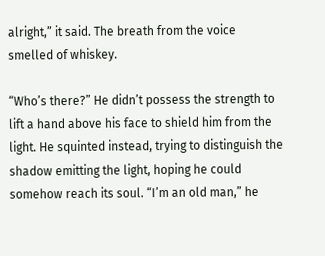alright,” it said. The breath from the voice smelled of whiskey.

“Who’s there?” He didn’t possess the strength to lift a hand above his face to shield him from the light. He squinted instead, trying to distinguish the shadow emitting the light, hoping he could somehow reach its soul. “I’m an old man,” he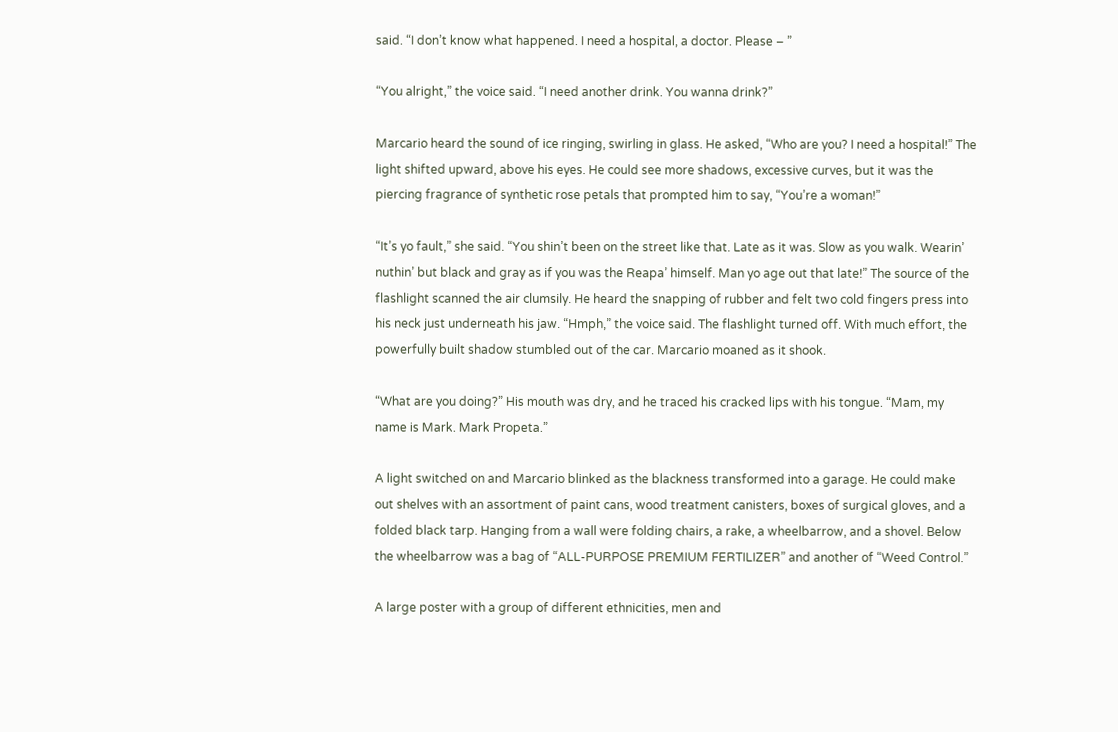said. “I don’t know what happened. I need a hospital, a doctor. Please – ”

“You alright,” the voice said. “I need another drink. You wanna drink?”

Marcario heard the sound of ice ringing, swirling in glass. He asked, “Who are you? I need a hospital!” The light shifted upward, above his eyes. He could see more shadows, excessive curves, but it was the piercing fragrance of synthetic rose petals that prompted him to say, “You’re a woman!”

“It’s yo fault,” she said. “You shin’t been on the street like that. Late as it was. Slow as you walk. Wearin’ nuthin’ but black and gray as if you was the Reapa’ himself. Man yo age out that late!” The source of the flashlight scanned the air clumsily. He heard the snapping of rubber and felt two cold fingers press into his neck just underneath his jaw. “Hmph,” the voice said. The flashlight turned off. With much effort, the powerfully built shadow stumbled out of the car. Marcario moaned as it shook.

“What are you doing?” His mouth was dry, and he traced his cracked lips with his tongue. “Mam, my name is Mark. Mark Propeta.”

A light switched on and Marcario blinked as the blackness transformed into a garage. He could make out shelves with an assortment of paint cans, wood treatment canisters, boxes of surgical gloves, and a folded black tarp. Hanging from a wall were folding chairs, a rake, a wheelbarrow, and a shovel. Below the wheelbarrow was a bag of “ALL-PURPOSE PREMIUM FERTILIZER” and another of “Weed Control.”

A large poster with a group of different ethnicities, men and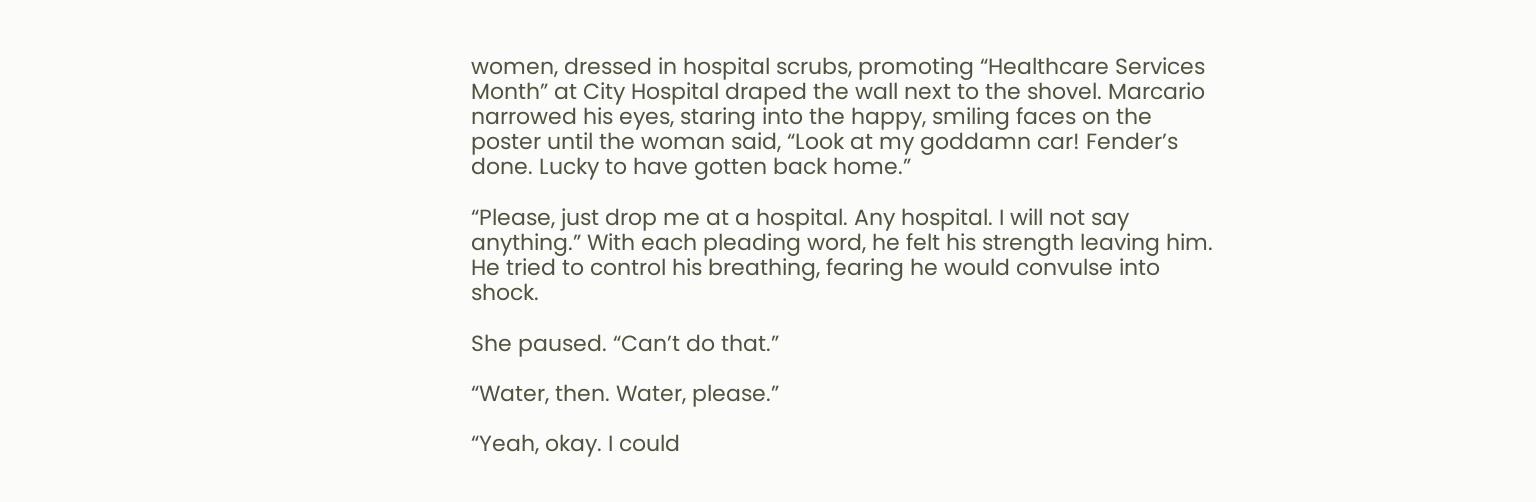women, dressed in hospital scrubs, promoting “Healthcare Services Month” at City Hospital draped the wall next to the shovel. Marcario narrowed his eyes, staring into the happy, smiling faces on the poster until the woman said, “Look at my goddamn car! Fender’s done. Lucky to have gotten back home.”

“Please, just drop me at a hospital. Any hospital. I will not say anything.” With each pleading word, he felt his strength leaving him. He tried to control his breathing, fearing he would convulse into shock.

She paused. “Can’t do that.”

“Water, then. Water, please.”

“Yeah, okay. I could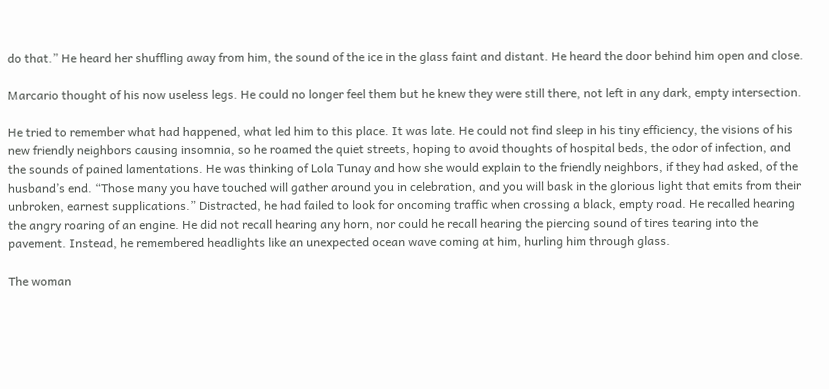do that.” He heard her shuffling away from him, the sound of the ice in the glass faint and distant. He heard the door behind him open and close.

Marcario thought of his now useless legs. He could no longer feel them but he knew they were still there, not left in any dark, empty intersection.

He tried to remember what had happened, what led him to this place. It was late. He could not find sleep in his tiny efficiency, the visions of his new friendly neighbors causing insomnia, so he roamed the quiet streets, hoping to avoid thoughts of hospital beds, the odor of infection, and the sounds of pained lamentations. He was thinking of Lola Tunay and how she would explain to the friendly neighbors, if they had asked, of the husband’s end. “Those many you have touched will gather around you in celebration, and you will bask in the glorious light that emits from their unbroken, earnest supplications.” Distracted, he had failed to look for oncoming traffic when crossing a black, empty road. He recalled hearing the angry roaring of an engine. He did not recall hearing any horn, nor could he recall hearing the piercing sound of tires tearing into the pavement. Instead, he remembered headlights like an unexpected ocean wave coming at him, hurling him through glass.

The woman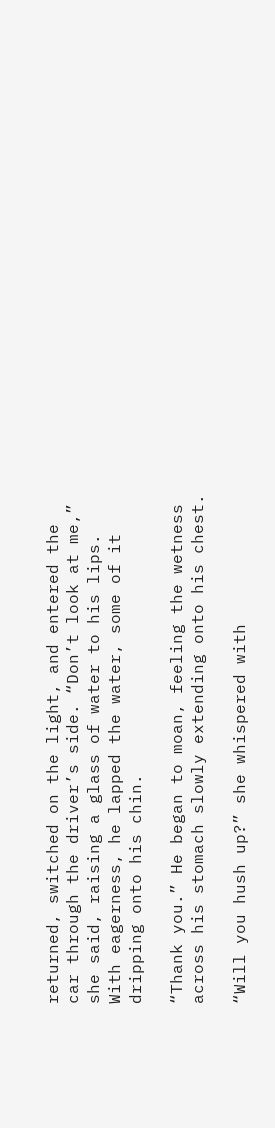returned, switched on the light, and entered the car through the driver’s side. “Don’t look at me,” she said, raising a glass of water to his lips. With eagerness, he lapped the water, some of it dripping onto his chin.

“Thank you.” He began to moan, feeling the wetness across his stomach slowly extending onto his chest.

“Will you hush up?” she whispered with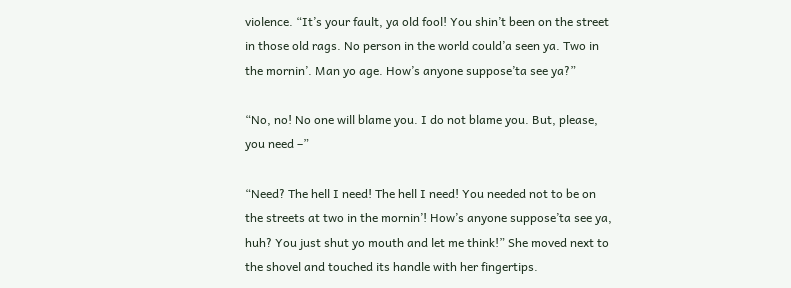violence. “It’s your fault, ya old fool! You shin’t been on the street in those old rags. No person in the world could’a seen ya. Two in the mornin’. Man yo age. How’s anyone suppose’ta see ya?”

“No, no! No one will blame you. I do not blame you. But, please, you need –”

“Need? The hell I need! The hell I need! You needed not to be on the streets at two in the mornin’! How’s anyone suppose’ta see ya, huh? You just shut yo mouth and let me think!” She moved next to the shovel and touched its handle with her fingertips.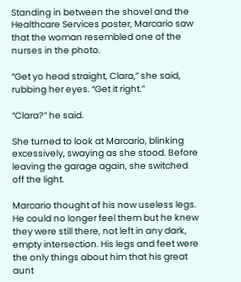Standing in between the shovel and the Healthcare Services poster, Marcario saw that the woman resembled one of the nurses in the photo.

“Get yo head straight, Clara,” she said, rubbing her eyes. “Get it right.”

“Clara?” he said.

She turned to look at Marcario, blinking excessively, swaying as she stood. Before leaving the garage again, she switched off the light.

Marcario thought of his now useless legs. He could no longer feel them but he knew they were still there, not left in any dark, empty intersection. His legs and feet were the only things about him that his great aunt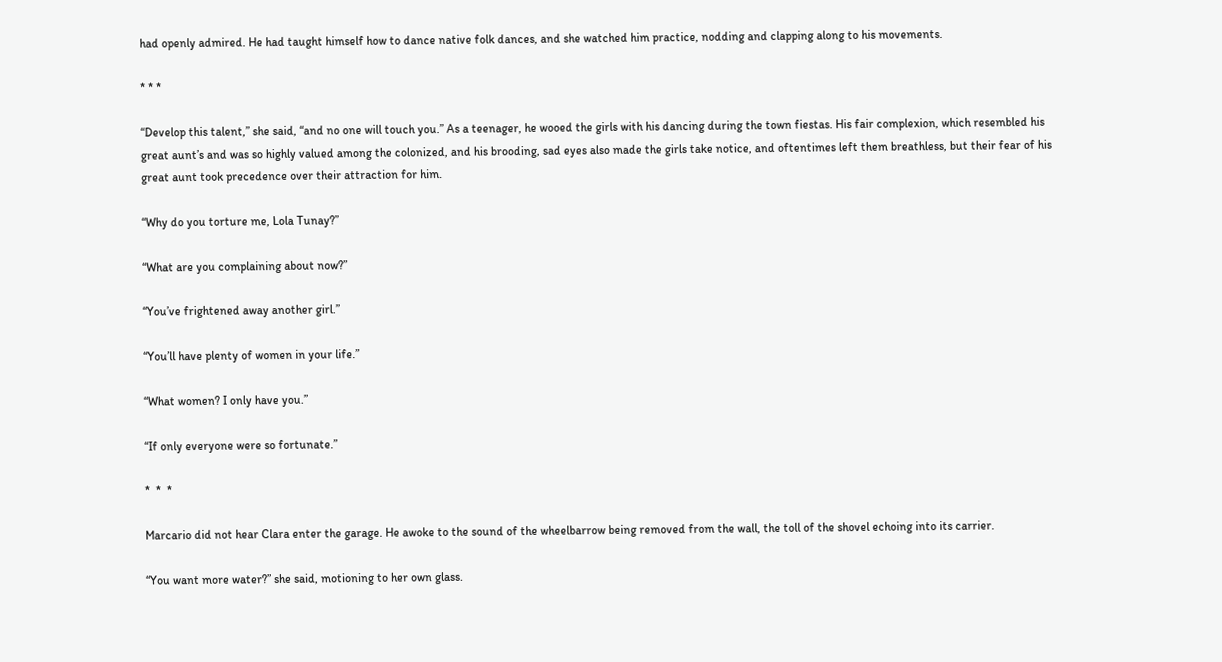had openly admired. He had taught himself how to dance native folk dances, and she watched him practice, nodding and clapping along to his movements.

* * *

“Develop this talent,” she said, “and no one will touch you.” As a teenager, he wooed the girls with his dancing during the town fiestas. His fair complexion, which resembled his great aunt’s and was so highly valued among the colonized, and his brooding, sad eyes also made the girls take notice, and oftentimes left them breathless, but their fear of his great aunt took precedence over their attraction for him.

“Why do you torture me, Lola Tunay?”

“What are you complaining about now?”

“You’ve frightened away another girl.”

“You’ll have plenty of women in your life.”

“What women? I only have you.”

“If only everyone were so fortunate.”

*  *  *

Marcario did not hear Clara enter the garage. He awoke to the sound of the wheelbarrow being removed from the wall, the toll of the shovel echoing into its carrier.

“You want more water?” she said, motioning to her own glass.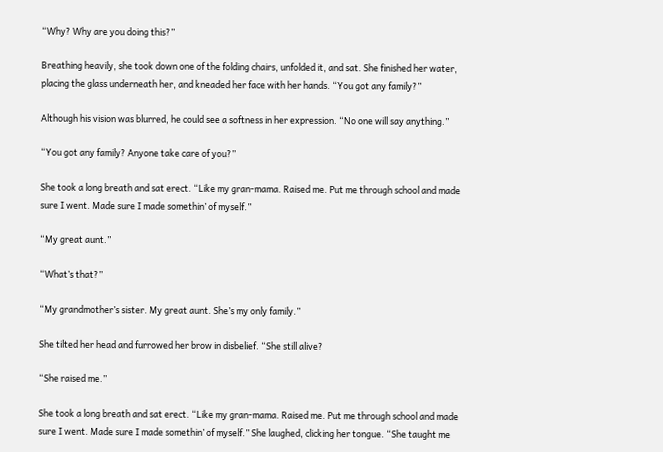“Why? Why are you doing this?”

Breathing heavily, she took down one of the folding chairs, unfolded it, and sat. She finished her water, placing the glass underneath her, and kneaded her face with her hands. “You got any family?”

Although his vision was blurred, he could see a softness in her expression. “No one will say anything.”

“You got any family? Anyone take care of you?”

She took a long breath and sat erect. “Like my gran-mama. Raised me. Put me through school and made sure I went. Made sure I made somethin’ of myself.”

“My great aunt.”

“What’s that?”

“My grandmother’s sister. My great aunt. She’s my only family.”

She tilted her head and furrowed her brow in disbelief. “She still alive?

“She raised me.”

She took a long breath and sat erect. “Like my gran-mama. Raised me. Put me through school and made sure I went. Made sure I made somethin’ of myself.” She laughed, clicking her tongue. “She taught me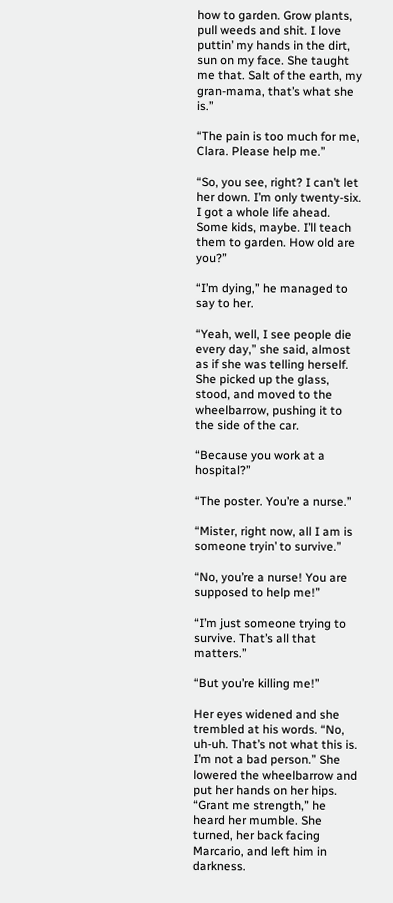how to garden. Grow plants, pull weeds and shit. I love puttin’ my hands in the dirt, sun on my face. She taught me that. Salt of the earth, my gran-mama, that’s what she is.”

“The pain is too much for me, Clara. Please help me.”

“So, you see, right? I can’t let her down. I’m only twenty-six. I got a whole life ahead. Some kids, maybe. I’ll teach them to garden. How old are you?”

“I’m dying,” he managed to say to her.

“Yeah, well, I see people die every day,” she said, almost as if she was telling herself. She picked up the glass, stood, and moved to the wheelbarrow, pushing it to the side of the car.

“Because you work at a hospital?”

“The poster. You’re a nurse.”

“Mister, right now, all I am is someone tryin’ to survive.”

“No, you’re a nurse! You are supposed to help me!”

“I’m just someone trying to survive. That’s all that matters.”

“But you’re killing me!”

Her eyes widened and she trembled at his words. “No, uh-uh. That’s not what this is. I’m not a bad person.” She lowered the wheelbarrow and put her hands on her hips. “Grant me strength,” he heard her mumble. She turned, her back facing Marcario, and left him in darkness.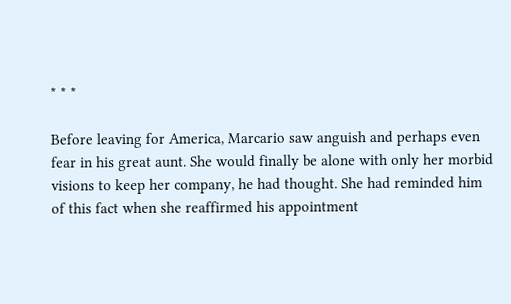* * *

Before leaving for America, Marcario saw anguish and perhaps even fear in his great aunt. She would finally be alone with only her morbid visions to keep her company, he had thought. She had reminded him of this fact when she reaffirmed his appointment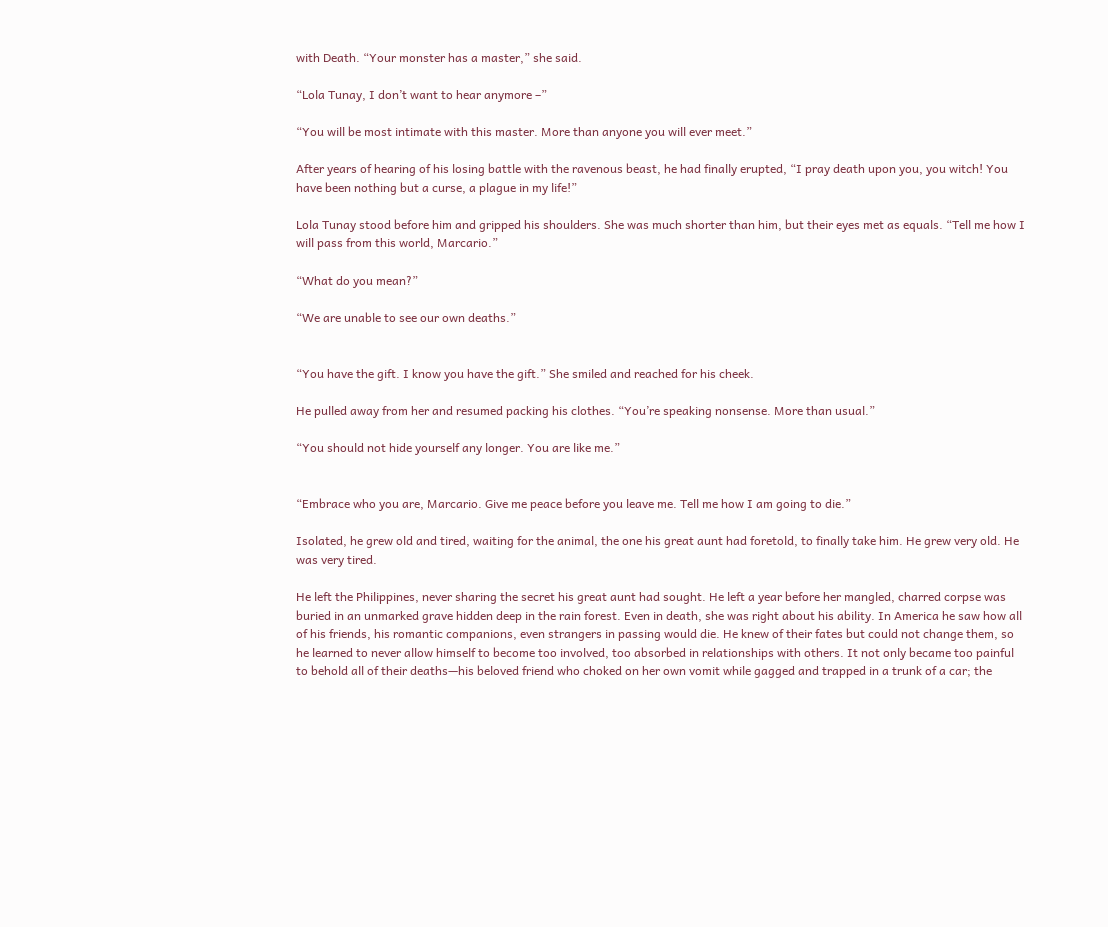with Death. “Your monster has a master,” she said.

“Lola Tunay, I don’t want to hear anymore –”

“You will be most intimate with this master. More than anyone you will ever meet.”

After years of hearing of his losing battle with the ravenous beast, he had finally erupted, “I pray death upon you, you witch! You have been nothing but a curse, a plague in my life!”

Lola Tunay stood before him and gripped his shoulders. She was much shorter than him, but their eyes met as equals. “Tell me how I will pass from this world, Marcario.”

“What do you mean?”

“We are unable to see our own deaths.”


“You have the gift. I know you have the gift.” She smiled and reached for his cheek.

He pulled away from her and resumed packing his clothes. “You’re speaking nonsense. More than usual.”

“You should not hide yourself any longer. You are like me.”


“Embrace who you are, Marcario. Give me peace before you leave me. Tell me how I am going to die.”

Isolated, he grew old and tired, waiting for the animal, the one his great aunt had foretold, to finally take him. He grew very old. He was very tired.

He left the Philippines, never sharing the secret his great aunt had sought. He left a year before her mangled, charred corpse was buried in an unmarked grave hidden deep in the rain forest. Even in death, she was right about his ability. In America he saw how all of his friends, his romantic companions, even strangers in passing would die. He knew of their fates but could not change them, so he learned to never allow himself to become too involved, too absorbed in relationships with others. It not only became too painful to behold all of their deaths—his beloved friend who choked on her own vomit while gagged and trapped in a trunk of a car; the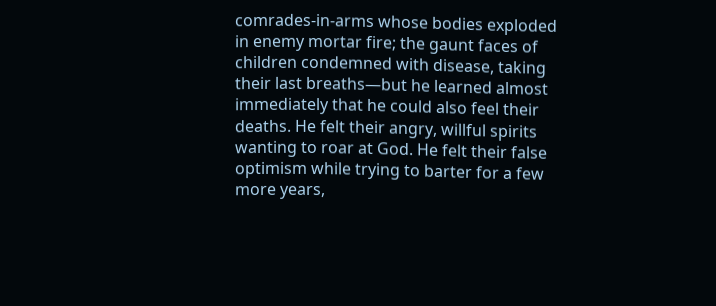comrades-in-arms whose bodies exploded in enemy mortar fire; the gaunt faces of children condemned with disease, taking their last breaths—but he learned almost immediately that he could also feel their deaths. He felt their angry, willful spirits wanting to roar at God. He felt their false optimism while trying to barter for a few more years,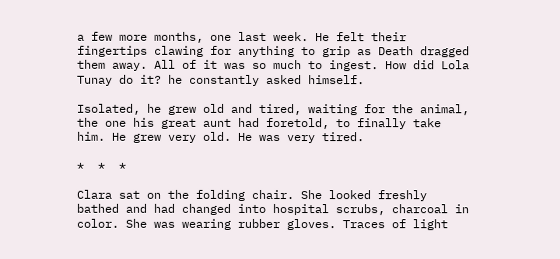a few more months, one last week. He felt their fingertips clawing for anything to grip as Death dragged them away. All of it was so much to ingest. How did Lola Tunay do it? he constantly asked himself.

Isolated, he grew old and tired, waiting for the animal, the one his great aunt had foretold, to finally take him. He grew very old. He was very tired.

*  *  *

Clara sat on the folding chair. She looked freshly bathed and had changed into hospital scrubs, charcoal in color. She was wearing rubber gloves. Traces of light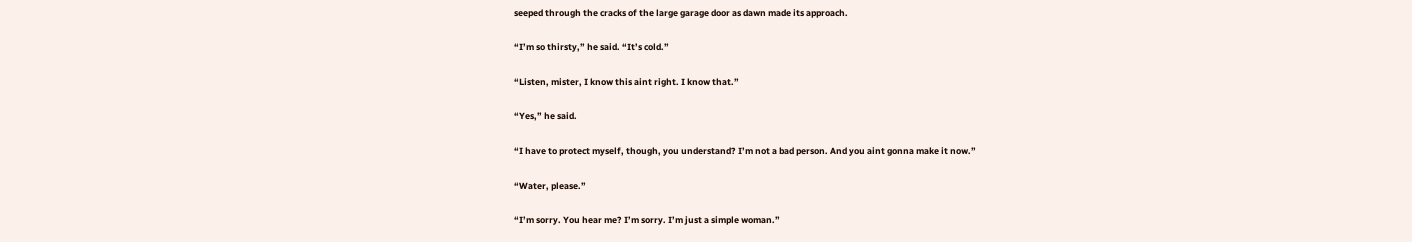seeped through the cracks of the large garage door as dawn made its approach.

“I’m so thirsty,” he said. “It’s cold.”

“Listen, mister, I know this aint right. I know that.”

“Yes,” he said.

“I have to protect myself, though, you understand? I’m not a bad person. And you aint gonna make it now.”

“Water, please.”

“I’m sorry. You hear me? I’m sorry. I’m just a simple woman.”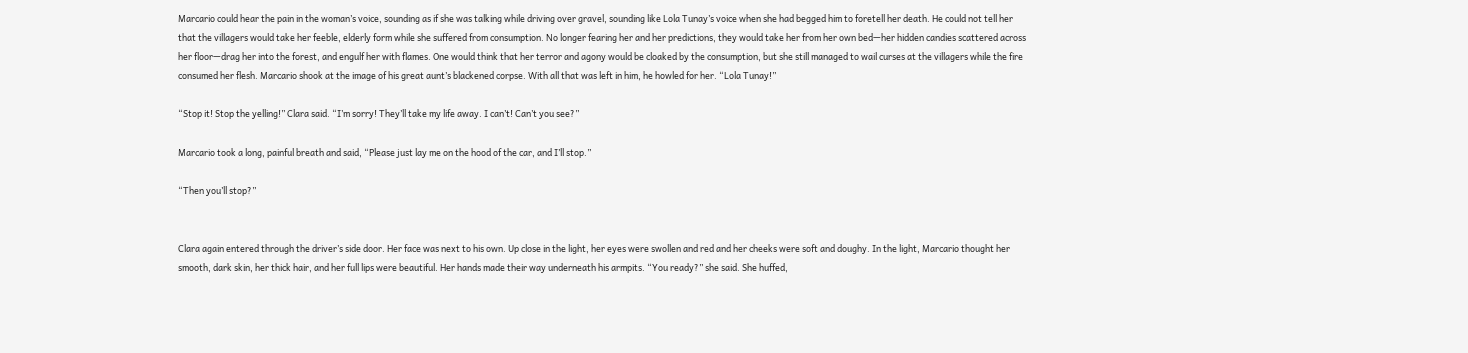Marcario could hear the pain in the woman’s voice, sounding as if she was talking while driving over gravel, sounding like Lola Tunay’s voice when she had begged him to foretell her death. He could not tell her that the villagers would take her feeble, elderly form while she suffered from consumption. No longer fearing her and her predictions, they would take her from her own bed—her hidden candies scattered across her floor—drag her into the forest, and engulf her with flames. One would think that her terror and agony would be cloaked by the consumption, but she still managed to wail curses at the villagers while the fire consumed her flesh. Marcario shook at the image of his great aunt’s blackened corpse. With all that was left in him, he howled for her. “Lola Tunay!”

“Stop it! Stop the yelling!” Clara said. “I’m sorry! They’ll take my life away. I can’t! Can’t you see?”

Marcario took a long, painful breath and said, “Please just lay me on the hood of the car, and I’ll stop.”

“Then you’ll stop?”


Clara again entered through the driver’s side door. Her face was next to his own. Up close in the light, her eyes were swollen and red and her cheeks were soft and doughy. In the light, Marcario thought her smooth, dark skin, her thick hair, and her full lips were beautiful. Her hands made their way underneath his armpits. “You ready?” she said. She huffed,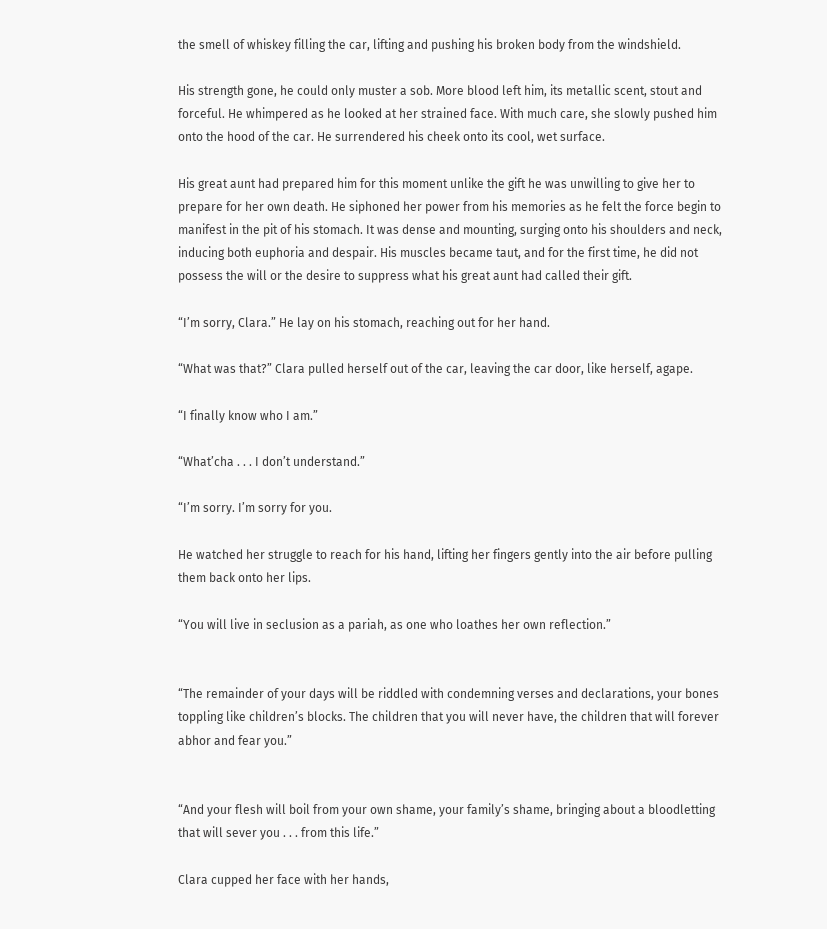the smell of whiskey filling the car, lifting and pushing his broken body from the windshield.

His strength gone, he could only muster a sob. More blood left him, its metallic scent, stout and forceful. He whimpered as he looked at her strained face. With much care, she slowly pushed him onto the hood of the car. He surrendered his cheek onto its cool, wet surface.

His great aunt had prepared him for this moment unlike the gift he was unwilling to give her to prepare for her own death. He siphoned her power from his memories as he felt the force begin to manifest in the pit of his stomach. It was dense and mounting, surging onto his shoulders and neck, inducing both euphoria and despair. His muscles became taut, and for the first time, he did not possess the will or the desire to suppress what his great aunt had called their gift.

“I’m sorry, Clara.” He lay on his stomach, reaching out for her hand.

“What was that?” Clara pulled herself out of the car, leaving the car door, like herself, agape.

“I finally know who I am.”

“What’cha . . . I don’t understand.”

“I’m sorry. I’m sorry for you.

He watched her struggle to reach for his hand, lifting her fingers gently into the air before pulling them back onto her lips.

“You will live in seclusion as a pariah, as one who loathes her own reflection.”


“The remainder of your days will be riddled with condemning verses and declarations, your bones toppling like children’s blocks. The children that you will never have, the children that will forever abhor and fear you.”


“And your flesh will boil from your own shame, your family’s shame, bringing about a bloodletting that will sever you . . . from this life.”

Clara cupped her face with her hands,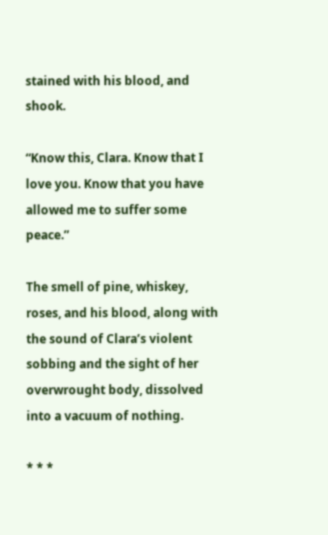stained with his blood, and shook.

“Know this, Clara. Know that I love you. Know that you have allowed me to suffer some peace.”

The smell of pine, whiskey, roses, and his blood, along with the sound of Clara’s violent sobbing and the sight of her overwrought body, dissolved into a vacuum of nothing.

* * *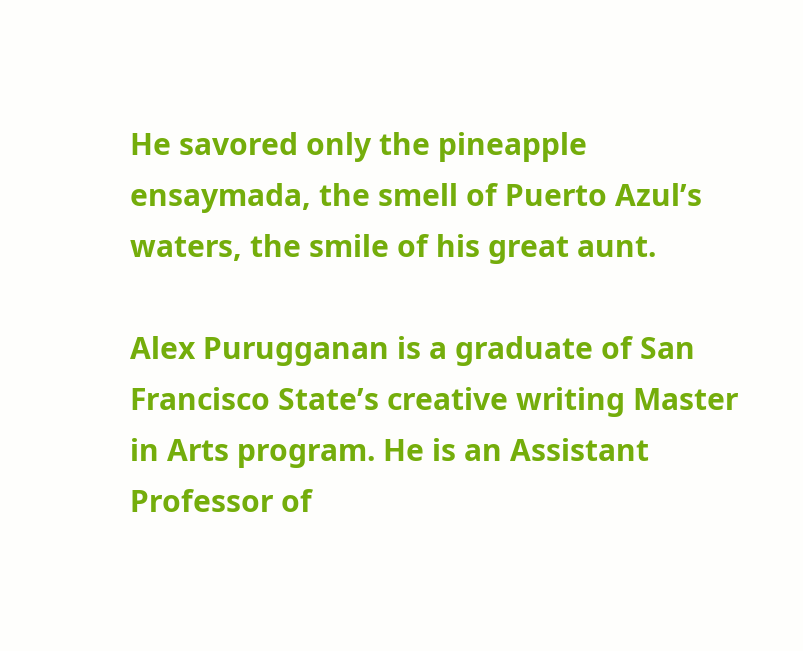He savored only the pineapple ensaymada, the smell of Puerto Azul’s waters, the smile of his great aunt.

Alex Purugganan is a graduate of San Francisco State’s creative writing Master in Arts program. He is an Assistant Professor of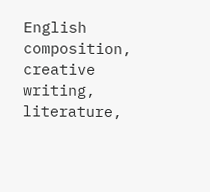English composition, creative writing, literature,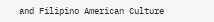and Filipino American Culture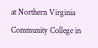at Northern Virginia Community College in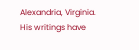Alexandria, Virginia. His writings have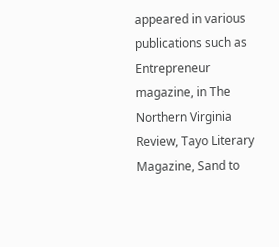appeared in various publications such as Entrepreneur magazine, in The Northern Virginia Review, Tayo Literary Magazine, Sand to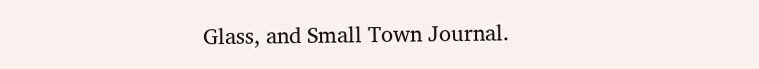Glass, and Small Town Journal.